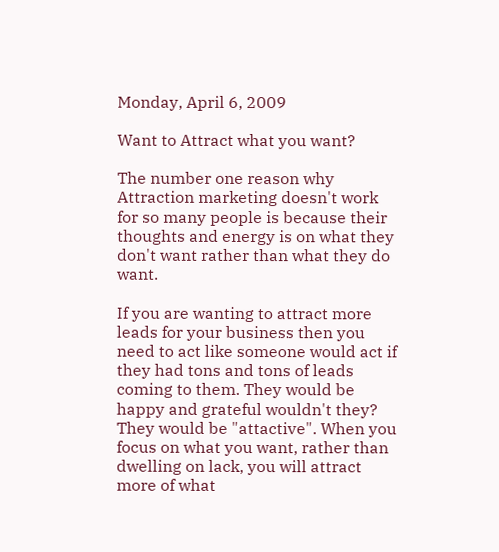Monday, April 6, 2009

Want to Attract what you want?

The number one reason why Attraction marketing doesn't work for so many people is because their thoughts and energy is on what they don't want rather than what they do want.

If you are wanting to attract more leads for your business then you need to act like someone would act if they had tons and tons of leads coming to them. They would be happy and grateful wouldn't they? They would be "attactive". When you focus on what you want, rather than dwelling on lack, you will attract more of what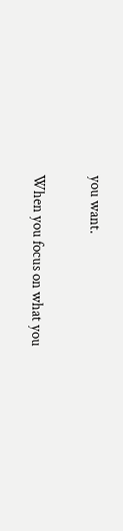you want.

When you focus on what you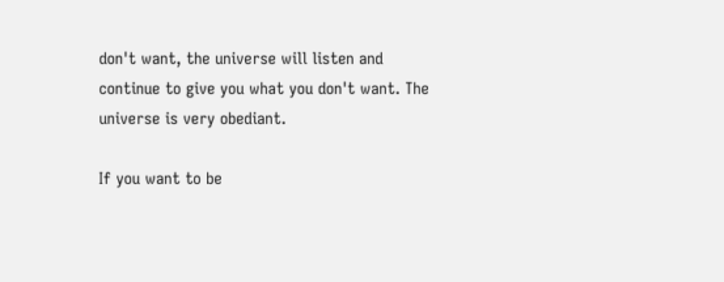don't want, the universe will listen and continue to give you what you don't want. The universe is very obediant.

If you want to be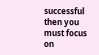successful then you must focus on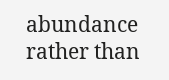abundance rather than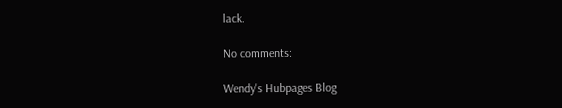lack.

No comments:

Wendy's Hubpages Blog